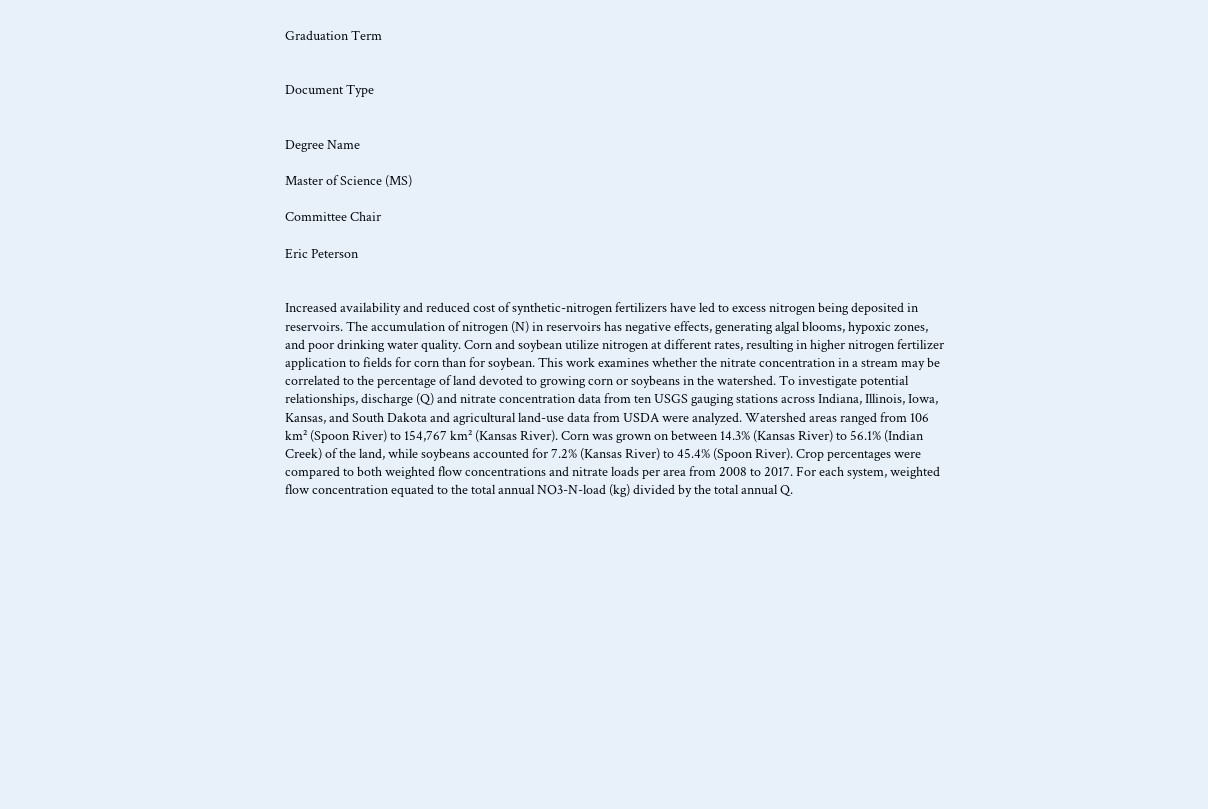Graduation Term


Document Type


Degree Name

Master of Science (MS)

Committee Chair

Eric Peterson


Increased availability and reduced cost of synthetic-nitrogen fertilizers have led to excess nitrogen being deposited in reservoirs. The accumulation of nitrogen (N) in reservoirs has negative effects, generating algal blooms, hypoxic zones, and poor drinking water quality. Corn and soybean utilize nitrogen at different rates, resulting in higher nitrogen fertilizer application to fields for corn than for soybean. This work examines whether the nitrate concentration in a stream may be correlated to the percentage of land devoted to growing corn or soybeans in the watershed. To investigate potential relationships, discharge (Q) and nitrate concentration data from ten USGS gauging stations across Indiana, Illinois, Iowa, Kansas, and South Dakota and agricultural land-use data from USDA were analyzed. Watershed areas ranged from 106 km² (Spoon River) to 154,767 km² (Kansas River). Corn was grown on between 14.3% (Kansas River) to 56.1% (Indian Creek) of the land, while soybeans accounted for 7.2% (Kansas River) to 45.4% (Spoon River). Crop percentages were compared to both weighted flow concentrations and nitrate loads per area from 2008 to 2017. For each system, weighted flow concentration equated to the total annual NO3-N-load (kg) divided by the total annual Q.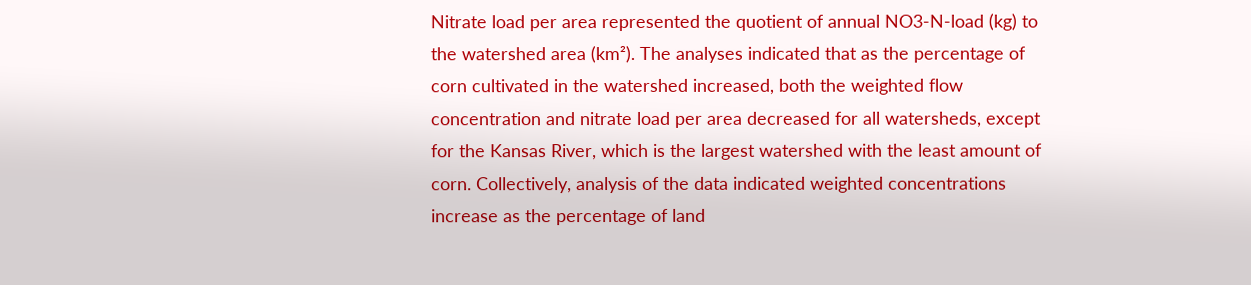Nitrate load per area represented the quotient of annual NO3-N-load (kg) to the watershed area (km²). The analyses indicated that as the percentage of corn cultivated in the watershed increased, both the weighted flow concentration and nitrate load per area decreased for all watersheds, except for the Kansas River, which is the largest watershed with the least amount of corn. Collectively, analysis of the data indicated weighted concentrations increase as the percentage of land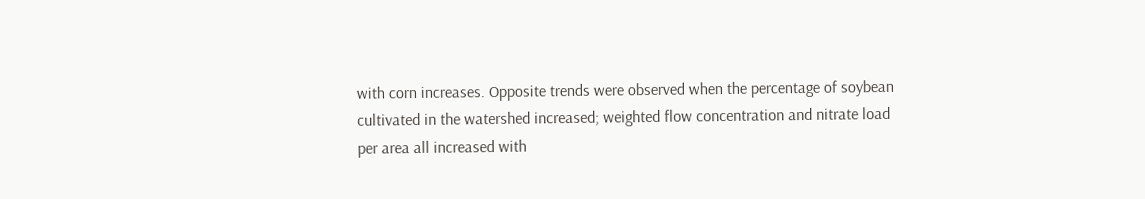with corn increases. Opposite trends were observed when the percentage of soybean cultivated in the watershed increased; weighted flow concentration and nitrate load per area all increased with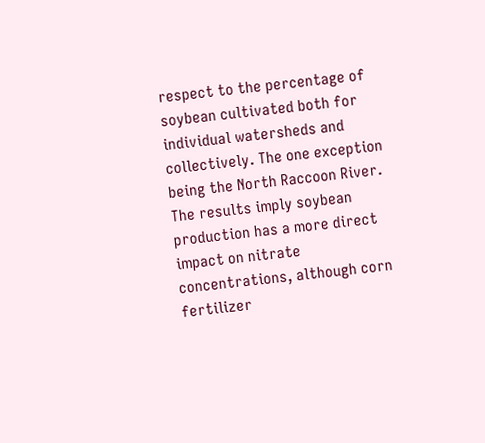respect to the percentage of soybean cultivated both for individual watersheds and collectively. The one exception being the North Raccoon River. The results imply soybean production has a more direct impact on nitrate concentrations, although corn fertilizer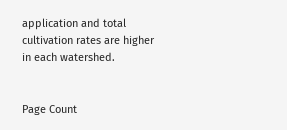application and total cultivation rates are higher in each watershed.


Page Count